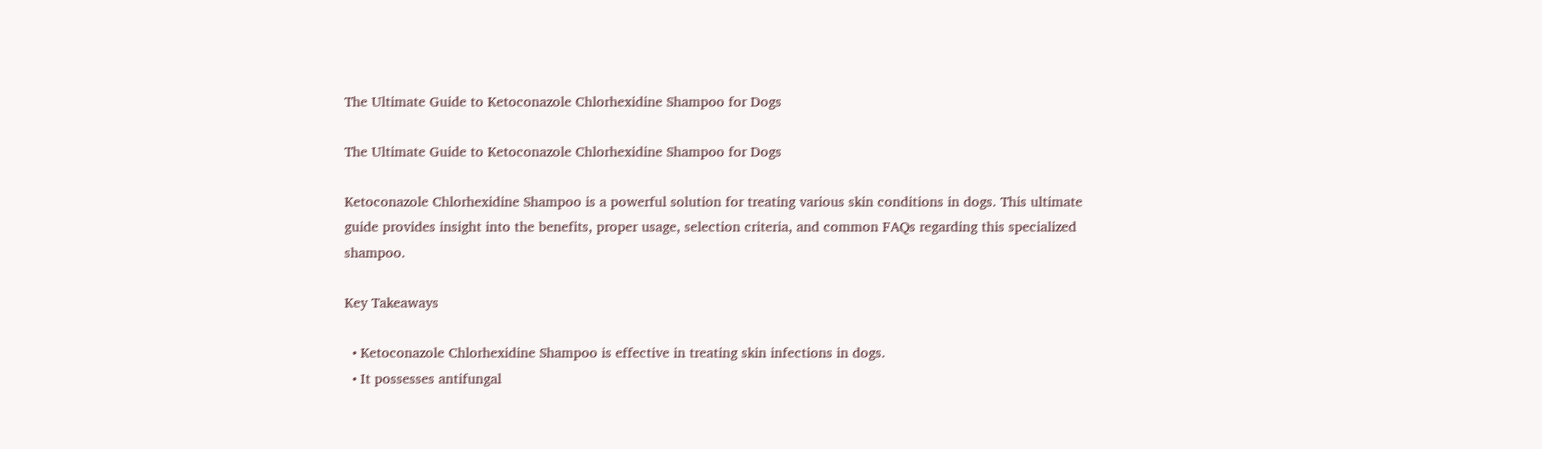The Ultimate Guide to Ketoconazole Chlorhexidine Shampoo for Dogs

The Ultimate Guide to Ketoconazole Chlorhexidine Shampoo for Dogs

Ketoconazole Chlorhexidine Shampoo is a powerful solution for treating various skin conditions in dogs. This ultimate guide provides insight into the benefits, proper usage, selection criteria, and common FAQs regarding this specialized shampoo.

Key Takeaways

  • Ketoconazole Chlorhexidine Shampoo is effective in treating skin infections in dogs.
  • It possesses antifungal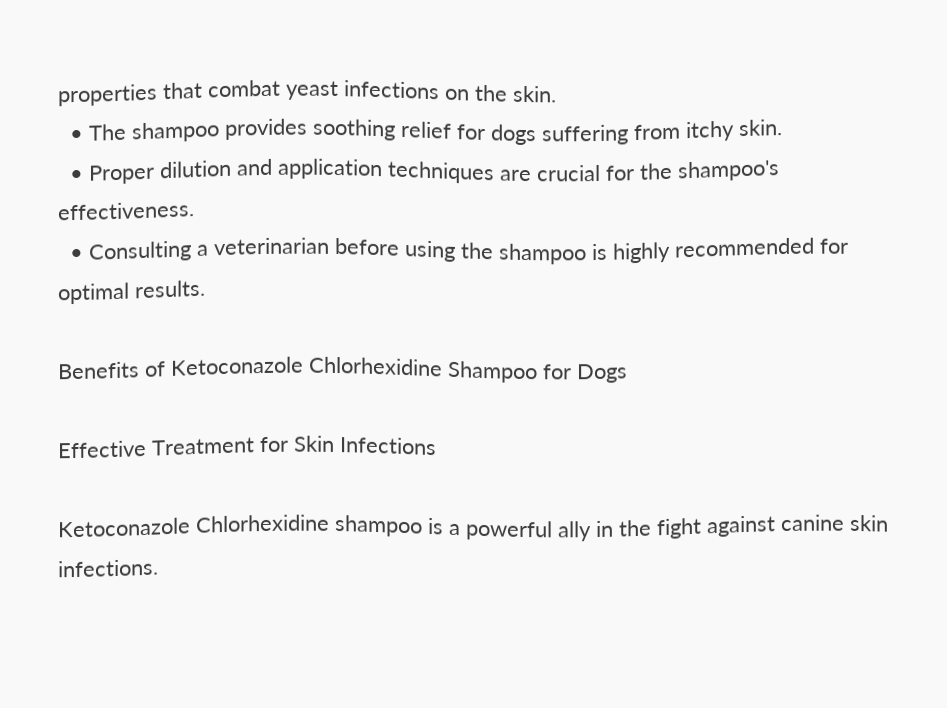properties that combat yeast infections on the skin.
  • The shampoo provides soothing relief for dogs suffering from itchy skin.
  • Proper dilution and application techniques are crucial for the shampoo's effectiveness.
  • Consulting a veterinarian before using the shampoo is highly recommended for optimal results.

Benefits of Ketoconazole Chlorhexidine Shampoo for Dogs

Effective Treatment for Skin Infections

Ketoconazole Chlorhexidine shampoo is a powerful ally in the fight against canine skin infections.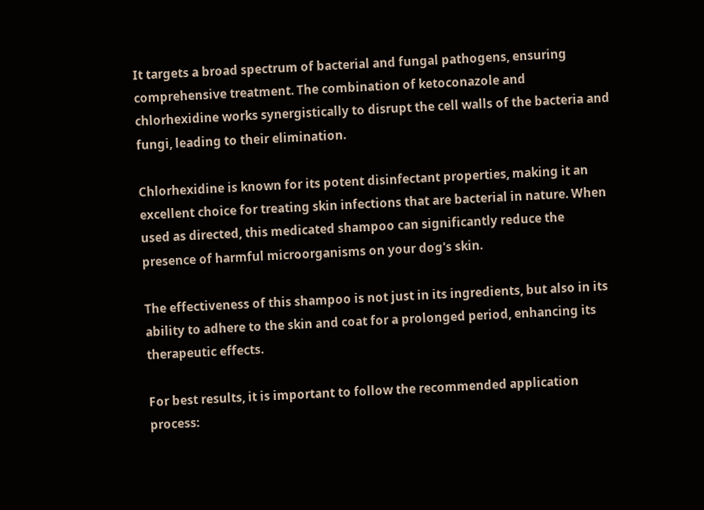It targets a broad spectrum of bacterial and fungal pathogens, ensuring comprehensive treatment. The combination of ketoconazole and chlorhexidine works synergistically to disrupt the cell walls of the bacteria and fungi, leading to their elimination.

Chlorhexidine is known for its potent disinfectant properties, making it an excellent choice for treating skin infections that are bacterial in nature. When used as directed, this medicated shampoo can significantly reduce the presence of harmful microorganisms on your dog's skin.

The effectiveness of this shampoo is not just in its ingredients, but also in its ability to adhere to the skin and coat for a prolonged period, enhancing its therapeutic effects.

For best results, it is important to follow the recommended application process: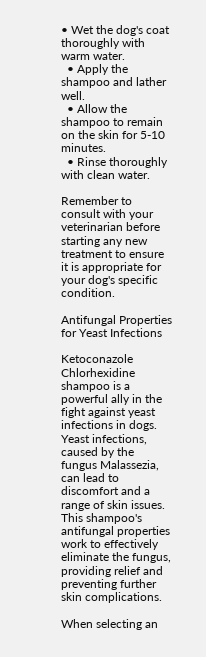• Wet the dog's coat thoroughly with warm water.
  • Apply the shampoo and lather well.
  • Allow the shampoo to remain on the skin for 5-10 minutes.
  • Rinse thoroughly with clean water.

Remember to consult with your veterinarian before starting any new treatment to ensure it is appropriate for your dog's specific condition.

Antifungal Properties for Yeast Infections

Ketoconazole Chlorhexidine shampoo is a powerful ally in the fight against yeast infections in dogs. Yeast infections, caused by the fungus Malassezia, can lead to discomfort and a range of skin issues. This shampoo's antifungal properties work to effectively eliminate the fungus, providing relief and preventing further skin complications.

When selecting an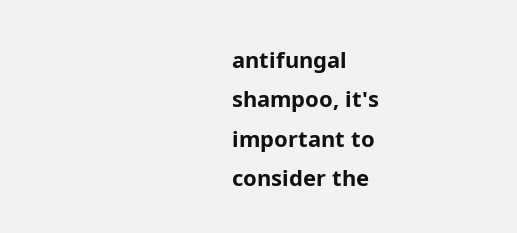antifungal shampoo, it's important to consider the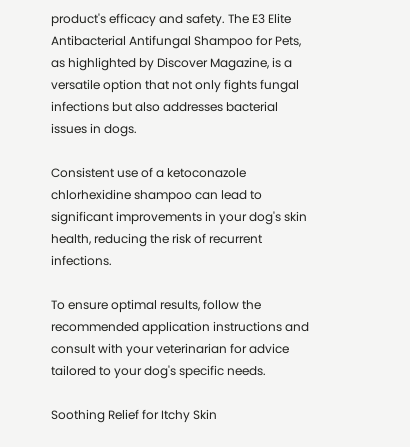product's efficacy and safety. The E3 Elite Antibacterial Antifungal Shampoo for Pets, as highlighted by Discover Magazine, is a versatile option that not only fights fungal infections but also addresses bacterial issues in dogs.

Consistent use of a ketoconazole chlorhexidine shampoo can lead to significant improvements in your dog's skin health, reducing the risk of recurrent infections.

To ensure optimal results, follow the recommended application instructions and consult with your veterinarian for advice tailored to your dog's specific needs.

Soothing Relief for Itchy Skin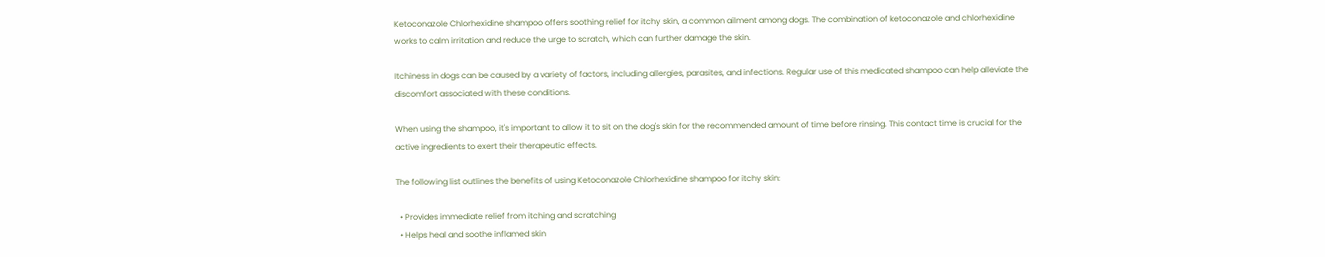Ketoconazole Chlorhexidine shampoo offers soothing relief for itchy skin, a common ailment among dogs. The combination of ketoconazole and chlorhexidine works to calm irritation and reduce the urge to scratch, which can further damage the skin.

Itchiness in dogs can be caused by a variety of factors, including allergies, parasites, and infections. Regular use of this medicated shampoo can help alleviate the discomfort associated with these conditions.

When using the shampoo, it's important to allow it to sit on the dog's skin for the recommended amount of time before rinsing. This contact time is crucial for the active ingredients to exert their therapeutic effects.

The following list outlines the benefits of using Ketoconazole Chlorhexidine shampoo for itchy skin:

  • Provides immediate relief from itching and scratching
  • Helps heal and soothe inflamed skin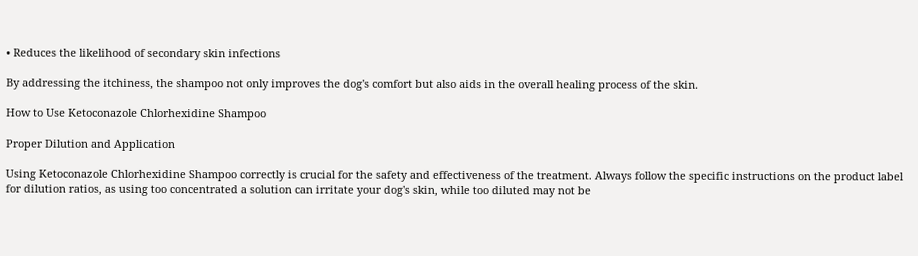• Reduces the likelihood of secondary skin infections

By addressing the itchiness, the shampoo not only improves the dog's comfort but also aids in the overall healing process of the skin.

How to Use Ketoconazole Chlorhexidine Shampoo

Proper Dilution and Application

Using Ketoconazole Chlorhexidine Shampoo correctly is crucial for the safety and effectiveness of the treatment. Always follow the specific instructions on the product label for dilution ratios, as using too concentrated a solution can irritate your dog's skin, while too diluted may not be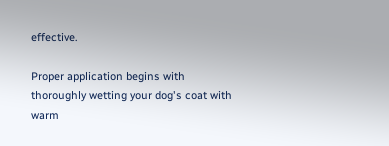effective.

Proper application begins with thoroughly wetting your dog's coat with warm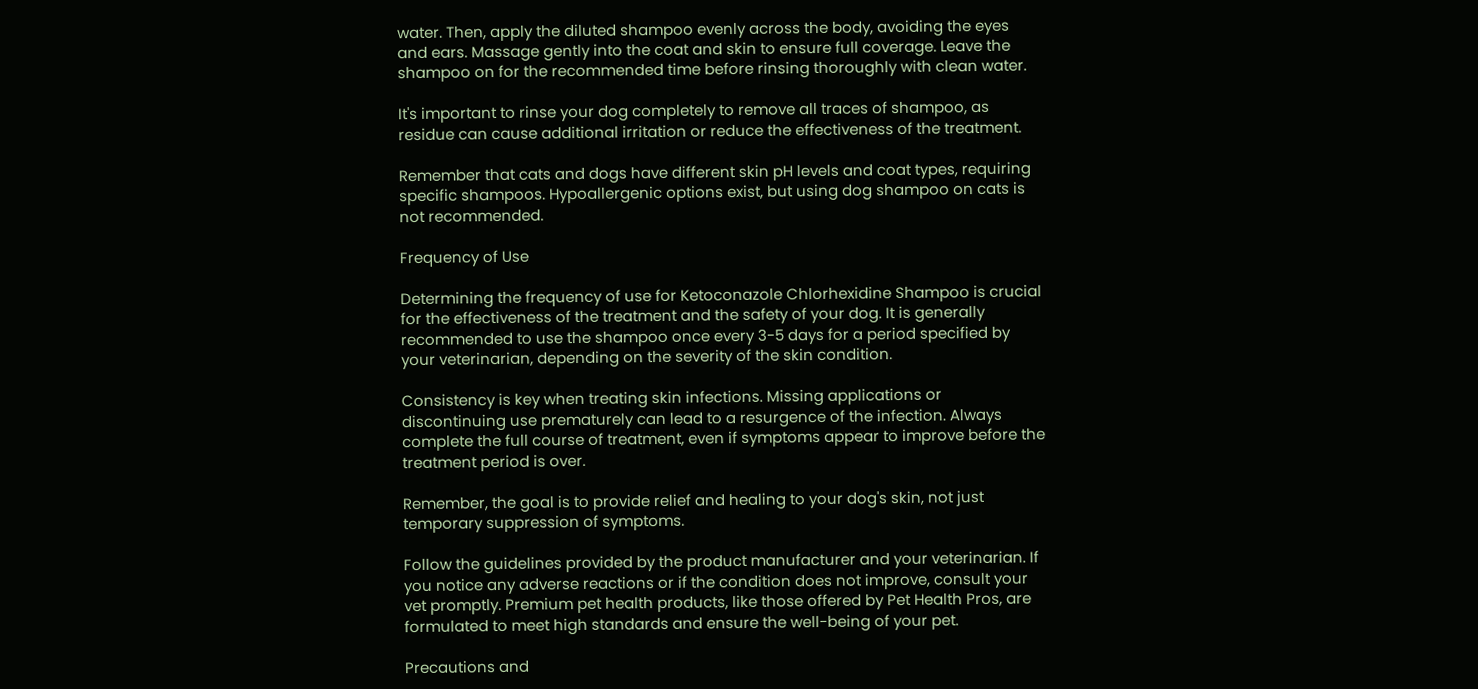water. Then, apply the diluted shampoo evenly across the body, avoiding the eyes and ears. Massage gently into the coat and skin to ensure full coverage. Leave the shampoo on for the recommended time before rinsing thoroughly with clean water.

It's important to rinse your dog completely to remove all traces of shampoo, as residue can cause additional irritation or reduce the effectiveness of the treatment.

Remember that cats and dogs have different skin pH levels and coat types, requiring specific shampoos. Hypoallergenic options exist, but using dog shampoo on cats is not recommended.

Frequency of Use

Determining the frequency of use for Ketoconazole Chlorhexidine Shampoo is crucial for the effectiveness of the treatment and the safety of your dog. It is generally recommended to use the shampoo once every 3-5 days for a period specified by your veterinarian, depending on the severity of the skin condition.

Consistency is key when treating skin infections. Missing applications or discontinuing use prematurely can lead to a resurgence of the infection. Always complete the full course of treatment, even if symptoms appear to improve before the treatment period is over.

Remember, the goal is to provide relief and healing to your dog's skin, not just temporary suppression of symptoms.

Follow the guidelines provided by the product manufacturer and your veterinarian. If you notice any adverse reactions or if the condition does not improve, consult your vet promptly. Premium pet health products, like those offered by Pet Health Pros, are formulated to meet high standards and ensure the well-being of your pet.

Precautions and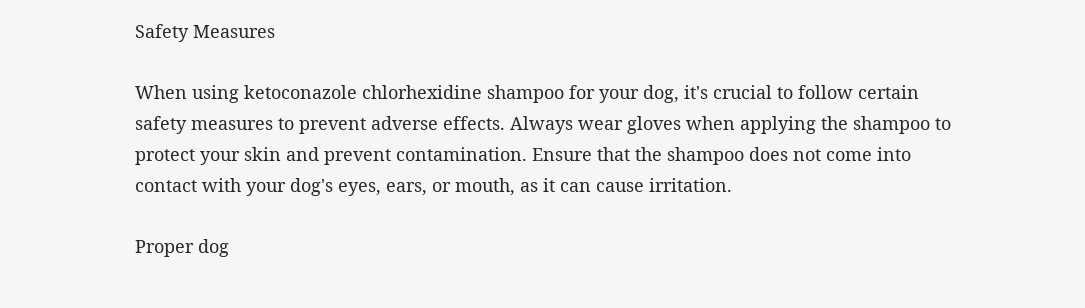Safety Measures

When using ketoconazole chlorhexidine shampoo for your dog, it's crucial to follow certain safety measures to prevent adverse effects. Always wear gloves when applying the shampoo to protect your skin and prevent contamination. Ensure that the shampoo does not come into contact with your dog's eyes, ears, or mouth, as it can cause irritation.

Proper dog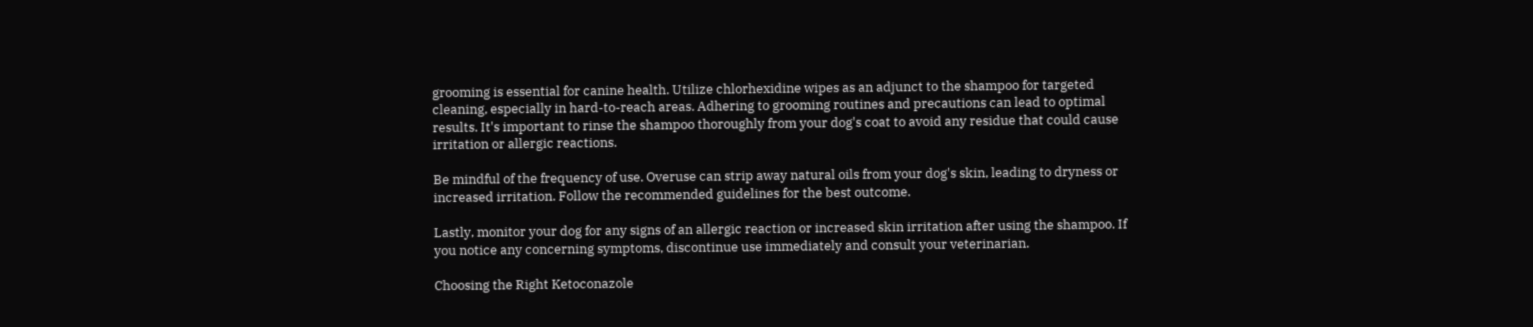grooming is essential for canine health. Utilize chlorhexidine wipes as an adjunct to the shampoo for targeted cleaning, especially in hard-to-reach areas. Adhering to grooming routines and precautions can lead to optimal results. It's important to rinse the shampoo thoroughly from your dog's coat to avoid any residue that could cause irritation or allergic reactions.

Be mindful of the frequency of use. Overuse can strip away natural oils from your dog's skin, leading to dryness or increased irritation. Follow the recommended guidelines for the best outcome.

Lastly, monitor your dog for any signs of an allergic reaction or increased skin irritation after using the shampoo. If you notice any concerning symptoms, discontinue use immediately and consult your veterinarian.

Choosing the Right Ketoconazole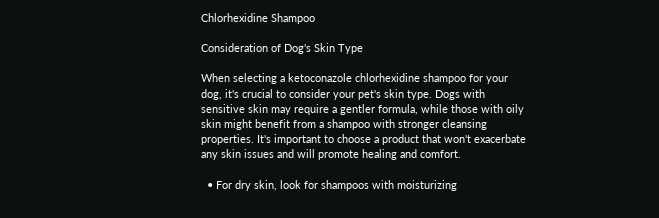Chlorhexidine Shampoo

Consideration of Dog's Skin Type

When selecting a ketoconazole chlorhexidine shampoo for your dog, it's crucial to consider your pet's skin type. Dogs with sensitive skin may require a gentler formula, while those with oily skin might benefit from a shampoo with stronger cleansing properties. It's important to choose a product that won't exacerbate any skin issues and will promote healing and comfort.

  • For dry skin, look for shampoos with moisturizing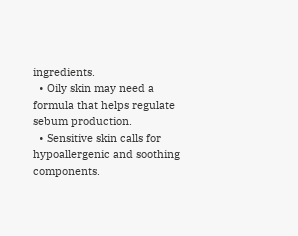ingredients.
  • Oily skin may need a formula that helps regulate sebum production.
  • Sensitive skin calls for hypoallergenic and soothing components.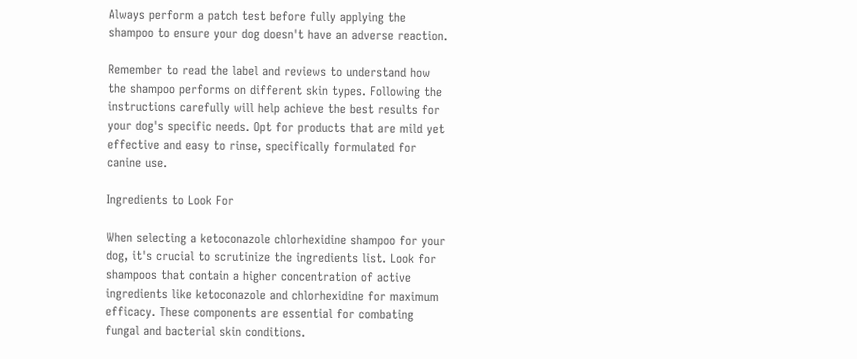Always perform a patch test before fully applying the shampoo to ensure your dog doesn't have an adverse reaction.

Remember to read the label and reviews to understand how the shampoo performs on different skin types. Following the instructions carefully will help achieve the best results for your dog's specific needs. Opt for products that are mild yet effective and easy to rinse, specifically formulated for canine use.

Ingredients to Look For

When selecting a ketoconazole chlorhexidine shampoo for your dog, it's crucial to scrutinize the ingredients list. Look for shampoos that contain a higher concentration of active ingredients like ketoconazole and chlorhexidine for maximum efficacy. These components are essential for combating fungal and bacterial skin conditions.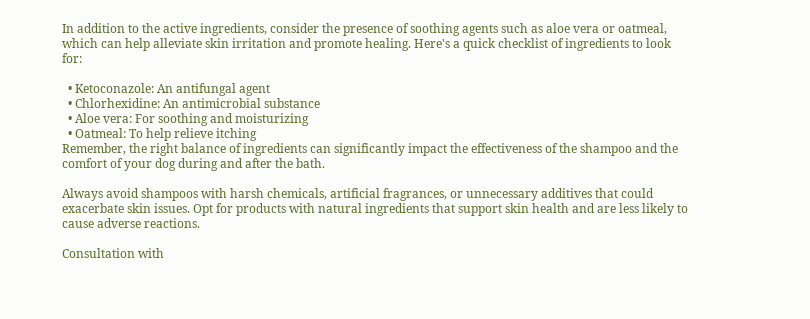In addition to the active ingredients, consider the presence of soothing agents such as aloe vera or oatmeal, which can help alleviate skin irritation and promote healing. Here's a quick checklist of ingredients to look for:

  • Ketoconazole: An antifungal agent
  • Chlorhexidine: An antimicrobial substance
  • Aloe vera: For soothing and moisturizing
  • Oatmeal: To help relieve itching
Remember, the right balance of ingredients can significantly impact the effectiveness of the shampoo and the comfort of your dog during and after the bath.

Always avoid shampoos with harsh chemicals, artificial fragrances, or unnecessary additives that could exacerbate skin issues. Opt for products with natural ingredients that support skin health and are less likely to cause adverse reactions.

Consultation with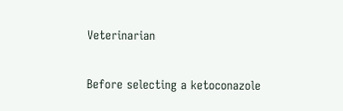Veterinarian

Before selecting a ketoconazole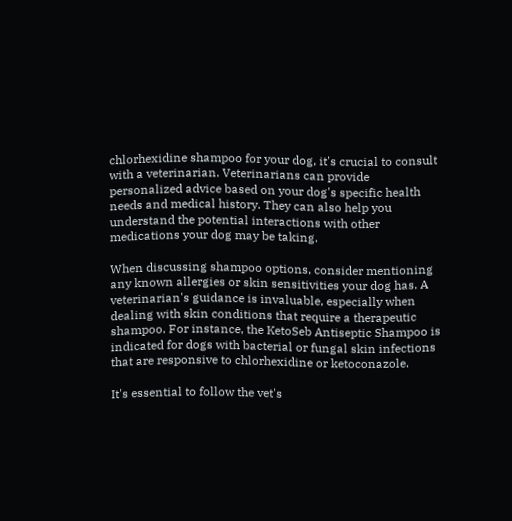chlorhexidine shampoo for your dog, it's crucial to consult with a veterinarian. Veterinarians can provide personalized advice based on your dog's specific health needs and medical history. They can also help you understand the potential interactions with other medications your dog may be taking.

When discussing shampoo options, consider mentioning any known allergies or skin sensitivities your dog has. A veterinarian's guidance is invaluable, especially when dealing with skin conditions that require a therapeutic shampoo. For instance, the KetoSeb Antiseptic Shampoo is indicated for dogs with bacterial or fungal skin infections that are responsive to chlorhexidine or ketoconazole.

It's essential to follow the vet's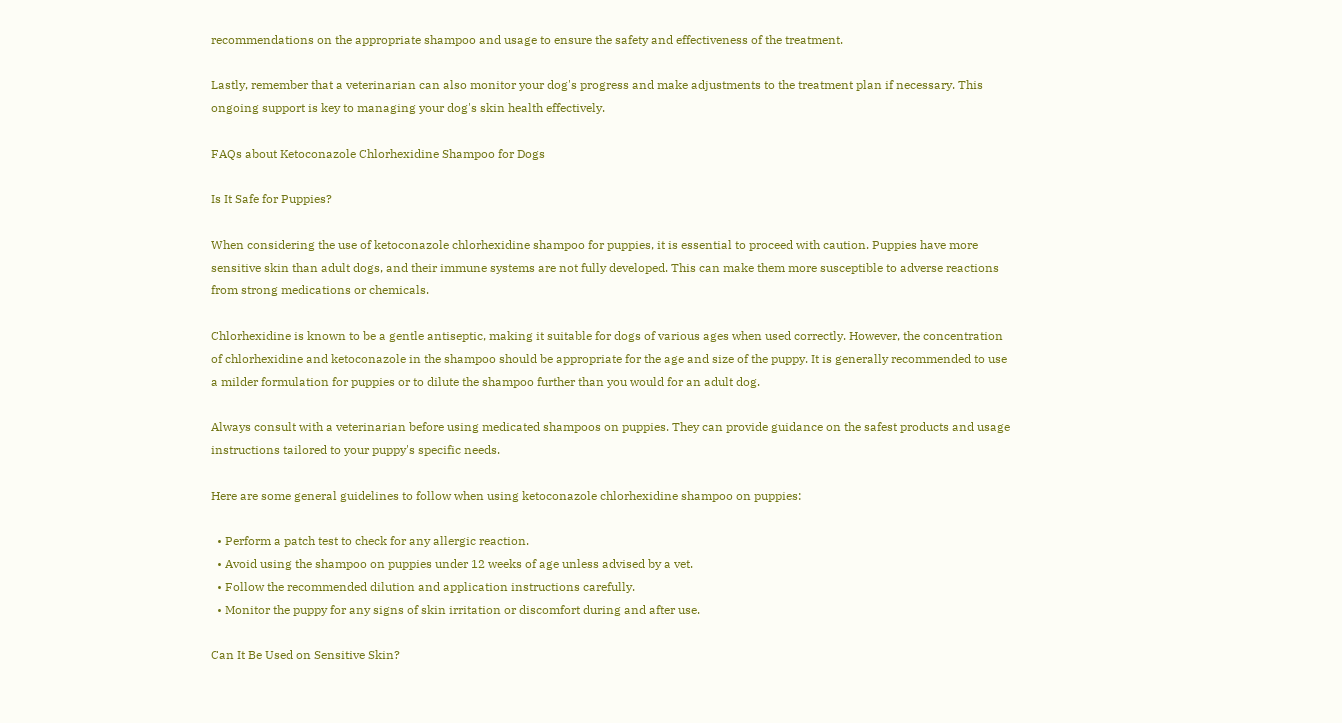recommendations on the appropriate shampoo and usage to ensure the safety and effectiveness of the treatment.

Lastly, remember that a veterinarian can also monitor your dog's progress and make adjustments to the treatment plan if necessary. This ongoing support is key to managing your dog's skin health effectively.

FAQs about Ketoconazole Chlorhexidine Shampoo for Dogs

Is It Safe for Puppies?

When considering the use of ketoconazole chlorhexidine shampoo for puppies, it is essential to proceed with caution. Puppies have more sensitive skin than adult dogs, and their immune systems are not fully developed. This can make them more susceptible to adverse reactions from strong medications or chemicals.

Chlorhexidine is known to be a gentle antiseptic, making it suitable for dogs of various ages when used correctly. However, the concentration of chlorhexidine and ketoconazole in the shampoo should be appropriate for the age and size of the puppy. It is generally recommended to use a milder formulation for puppies or to dilute the shampoo further than you would for an adult dog.

Always consult with a veterinarian before using medicated shampoos on puppies. They can provide guidance on the safest products and usage instructions tailored to your puppy's specific needs.

Here are some general guidelines to follow when using ketoconazole chlorhexidine shampoo on puppies:

  • Perform a patch test to check for any allergic reaction.
  • Avoid using the shampoo on puppies under 12 weeks of age unless advised by a vet.
  • Follow the recommended dilution and application instructions carefully.
  • Monitor the puppy for any signs of skin irritation or discomfort during and after use.

Can It Be Used on Sensitive Skin?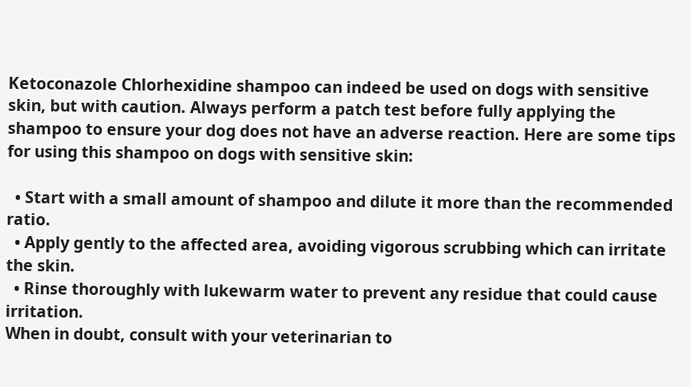Ketoconazole Chlorhexidine shampoo can indeed be used on dogs with sensitive skin, but with caution. Always perform a patch test before fully applying the shampoo to ensure your dog does not have an adverse reaction. Here are some tips for using this shampoo on dogs with sensitive skin:

  • Start with a small amount of shampoo and dilute it more than the recommended ratio.
  • Apply gently to the affected area, avoiding vigorous scrubbing which can irritate the skin.
  • Rinse thoroughly with lukewarm water to prevent any residue that could cause irritation.
When in doubt, consult with your veterinarian to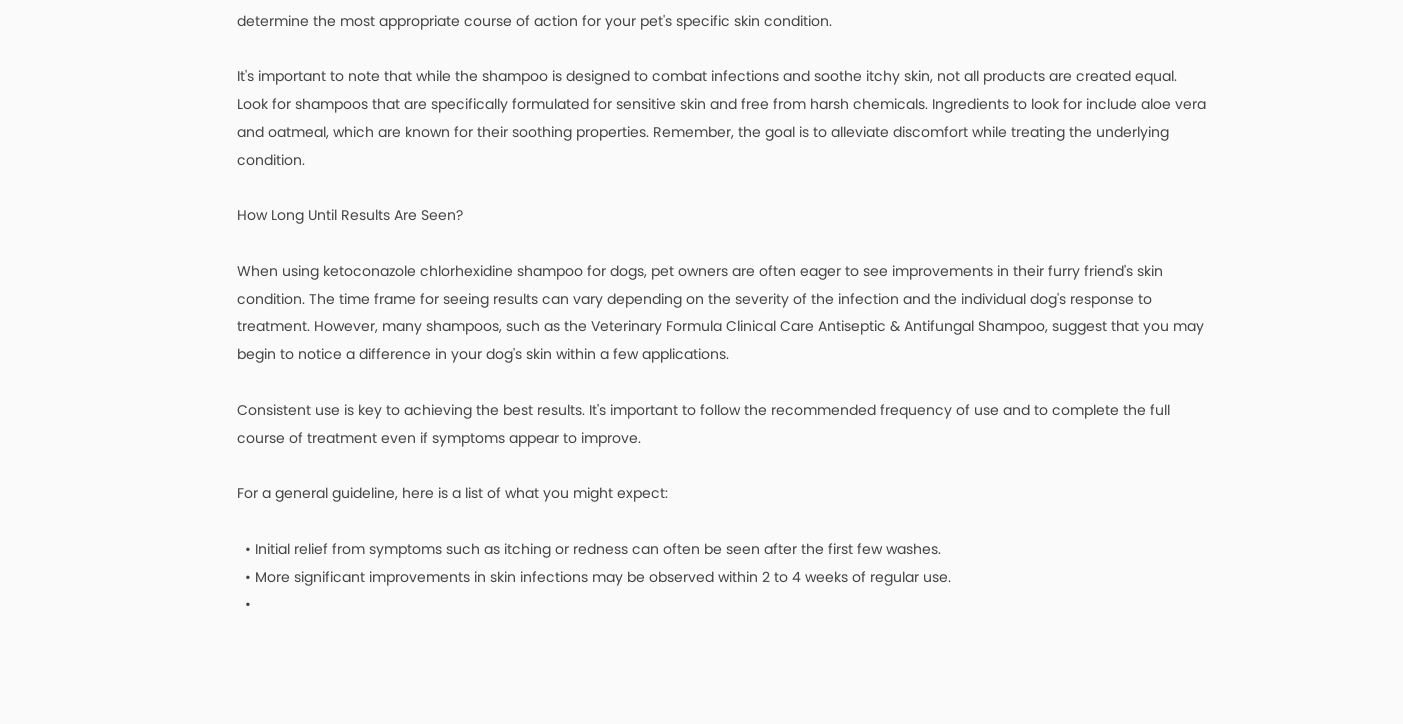determine the most appropriate course of action for your pet's specific skin condition.

It's important to note that while the shampoo is designed to combat infections and soothe itchy skin, not all products are created equal. Look for shampoos that are specifically formulated for sensitive skin and free from harsh chemicals. Ingredients to look for include aloe vera and oatmeal, which are known for their soothing properties. Remember, the goal is to alleviate discomfort while treating the underlying condition.

How Long Until Results Are Seen?

When using ketoconazole chlorhexidine shampoo for dogs, pet owners are often eager to see improvements in their furry friend's skin condition. The time frame for seeing results can vary depending on the severity of the infection and the individual dog's response to treatment. However, many shampoos, such as the Veterinary Formula Clinical Care Antiseptic & Antifungal Shampoo, suggest that you may begin to notice a difference in your dog's skin within a few applications.

Consistent use is key to achieving the best results. It's important to follow the recommended frequency of use and to complete the full course of treatment even if symptoms appear to improve.

For a general guideline, here is a list of what you might expect:

  • Initial relief from symptoms such as itching or redness can often be seen after the first few washes.
  • More significant improvements in skin infections may be observed within 2 to 4 weeks of regular use.
  •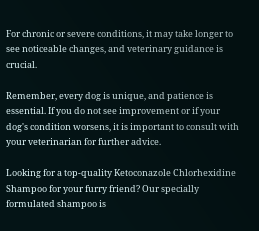For chronic or severe conditions, it may take longer to see noticeable changes, and veterinary guidance is crucial.

Remember, every dog is unique, and patience is essential. If you do not see improvement or if your dog's condition worsens, it is important to consult with your veterinarian for further advice.

Looking for a top-quality Ketoconazole Chlorhexidine Shampoo for your furry friend? Our specially formulated shampoo is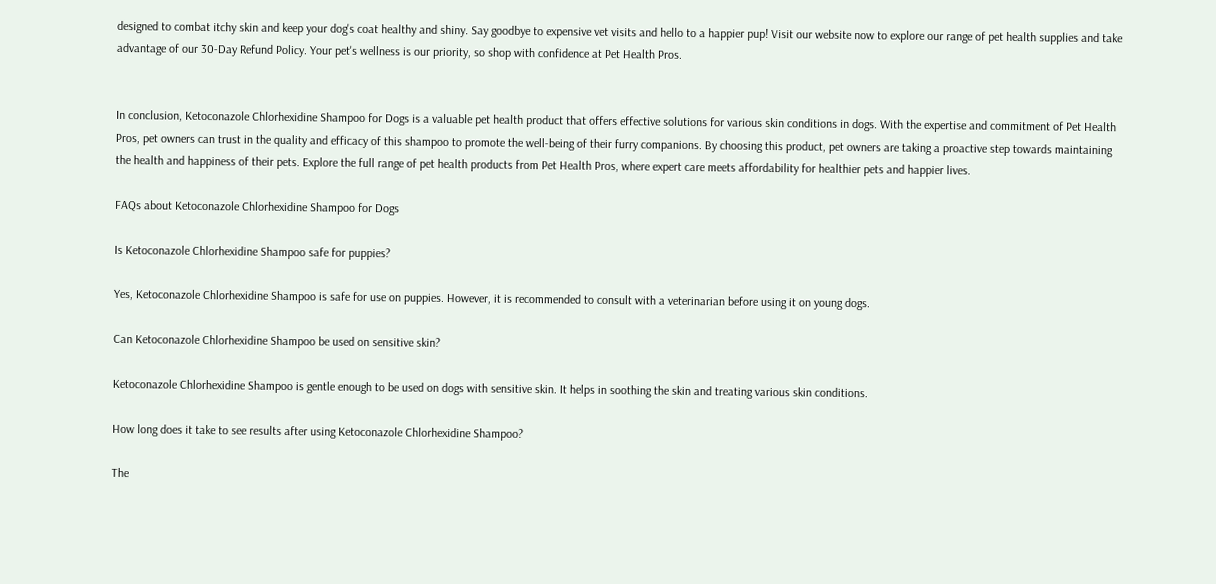designed to combat itchy skin and keep your dog's coat healthy and shiny. Say goodbye to expensive vet visits and hello to a happier pup! Visit our website now to explore our range of pet health supplies and take advantage of our 30-Day Refund Policy. Your pet's wellness is our priority, so shop with confidence at Pet Health Pros.


In conclusion, Ketoconazole Chlorhexidine Shampoo for Dogs is a valuable pet health product that offers effective solutions for various skin conditions in dogs. With the expertise and commitment of Pet Health Pros, pet owners can trust in the quality and efficacy of this shampoo to promote the well-being of their furry companions. By choosing this product, pet owners are taking a proactive step towards maintaining the health and happiness of their pets. Explore the full range of pet health products from Pet Health Pros, where expert care meets affordability for healthier pets and happier lives.

FAQs about Ketoconazole Chlorhexidine Shampoo for Dogs

Is Ketoconazole Chlorhexidine Shampoo safe for puppies?

Yes, Ketoconazole Chlorhexidine Shampoo is safe for use on puppies. However, it is recommended to consult with a veterinarian before using it on young dogs.

Can Ketoconazole Chlorhexidine Shampoo be used on sensitive skin?

Ketoconazole Chlorhexidine Shampoo is gentle enough to be used on dogs with sensitive skin. It helps in soothing the skin and treating various skin conditions.

How long does it take to see results after using Ketoconazole Chlorhexidine Shampoo?

The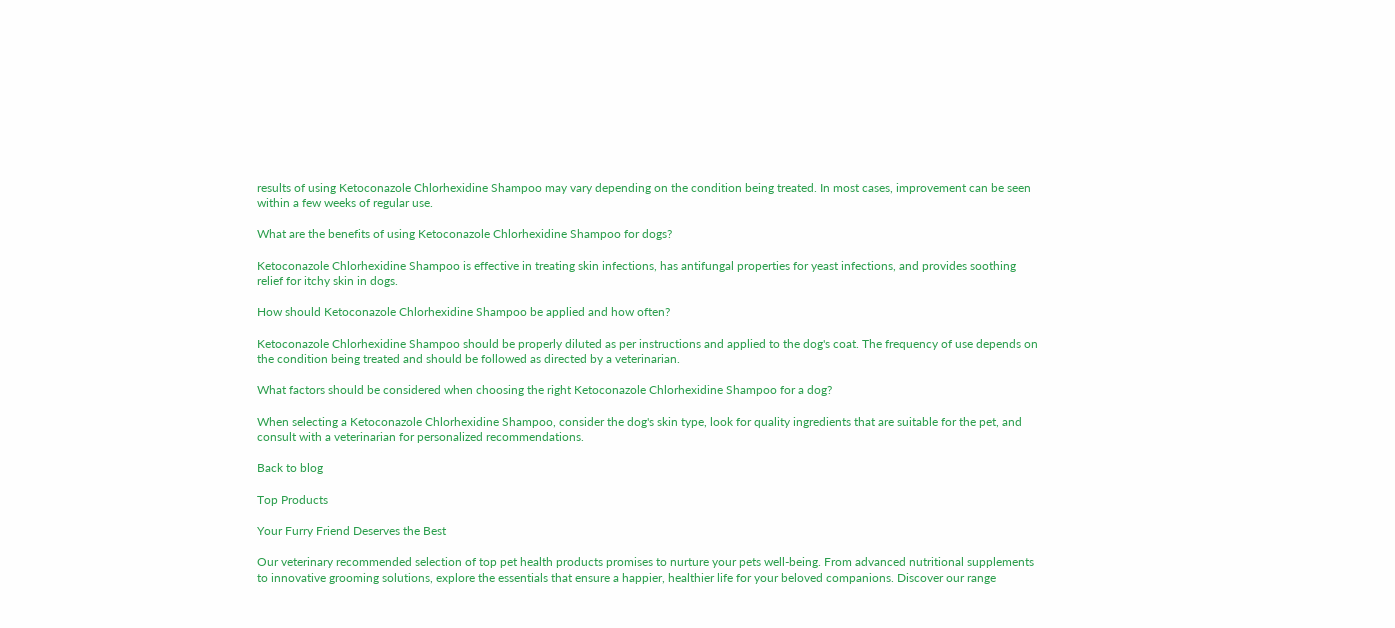results of using Ketoconazole Chlorhexidine Shampoo may vary depending on the condition being treated. In most cases, improvement can be seen within a few weeks of regular use.

What are the benefits of using Ketoconazole Chlorhexidine Shampoo for dogs?

Ketoconazole Chlorhexidine Shampoo is effective in treating skin infections, has antifungal properties for yeast infections, and provides soothing relief for itchy skin in dogs.

How should Ketoconazole Chlorhexidine Shampoo be applied and how often?

Ketoconazole Chlorhexidine Shampoo should be properly diluted as per instructions and applied to the dog's coat. The frequency of use depends on the condition being treated and should be followed as directed by a veterinarian.

What factors should be considered when choosing the right Ketoconazole Chlorhexidine Shampoo for a dog?

When selecting a Ketoconazole Chlorhexidine Shampoo, consider the dog's skin type, look for quality ingredients that are suitable for the pet, and consult with a veterinarian for personalized recommendations.

Back to blog

Top Products

Your Furry Friend Deserves the Best

Our veterinary recommended selection of top pet health products promises to nurture your pets well-being. From advanced nutritional supplements to innovative grooming solutions, explore the essentials that ensure a happier, healthier life for your beloved companions. Discover our range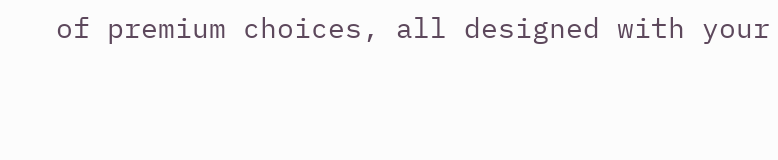of premium choices, all designed with your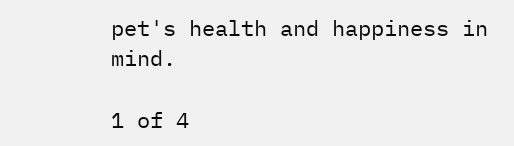pet's health and happiness in mind.

1 of 4